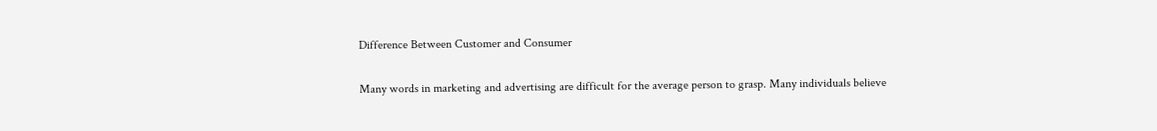Difference Between Customer and Consumer

Many words in marketing and advertising are difficult for the average person to grasp. Many individuals believe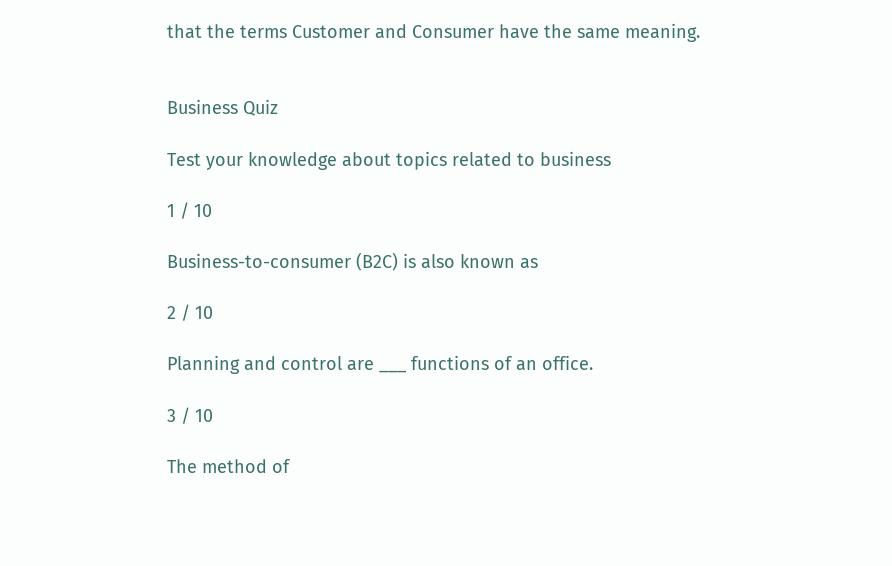that the terms Customer and Consumer have the same meaning.


Business Quiz

Test your knowledge about topics related to business

1 / 10

Business-to-consumer (B2C) is also known as

2 / 10

Planning and control are ___ functions of an office.

3 / 10

The method of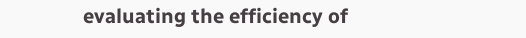evaluating the efficiency of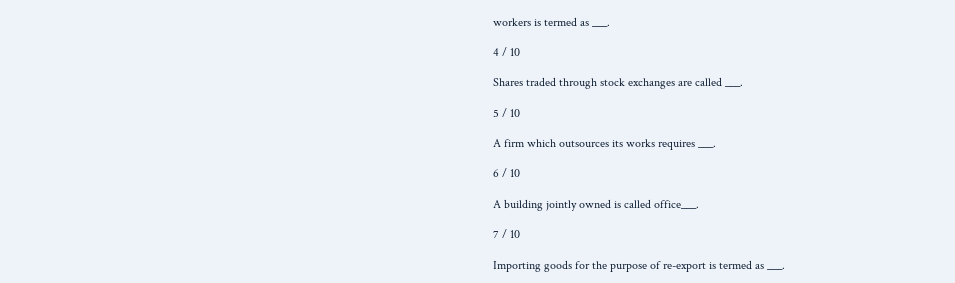workers is termed as ___.

4 / 10

Shares traded through stock exchanges are called ___.

5 / 10

A firm which outsources its works requires ___.

6 / 10

A building jointly owned is called office___.

7 / 10

Importing goods for the purpose of re-export is termed as ___.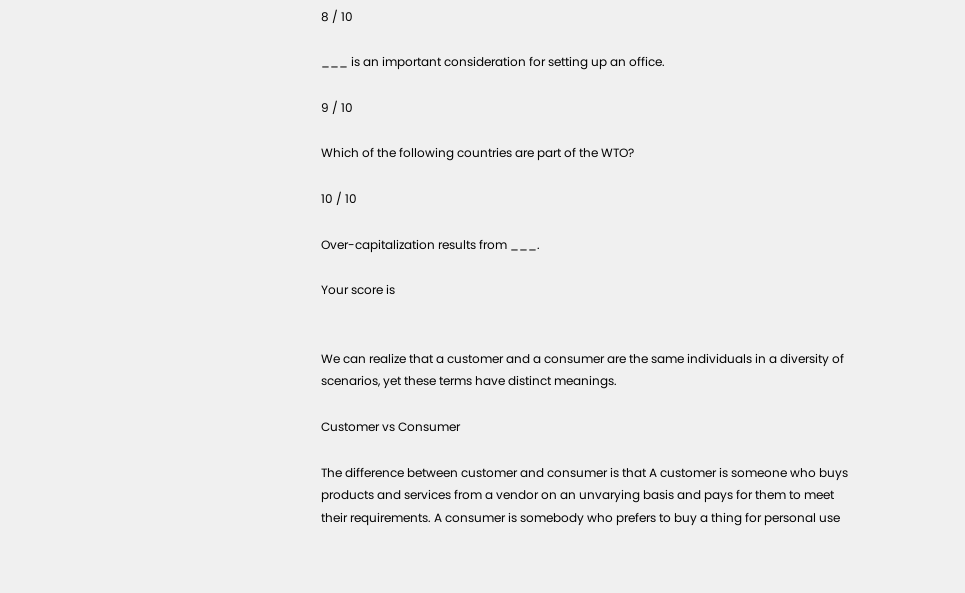8 / 10

___ is an important consideration for setting up an office.

9 / 10

Which of the following countries are part of the WTO?

10 / 10

Over-capitalization results from ___.

Your score is


We can realize that a customer and a consumer are the same individuals in a diversity of scenarios, yet these terms have distinct meanings.

Customer vs Consumer

The difference between customer and consumer is that A customer is someone who buys products and services from a vendor on an unvarying basis and pays for them to meet their requirements. A consumer is somebody who prefers to buy a thing for personal use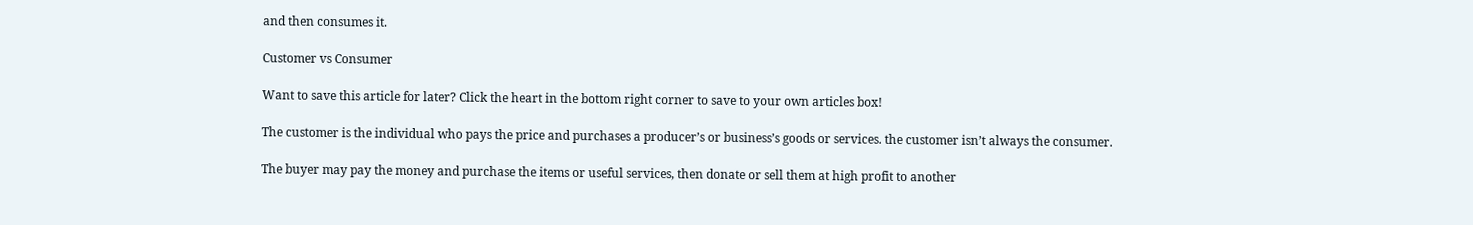and then consumes it.

Customer vs Consumer

Want to save this article for later? Click the heart in the bottom right corner to save to your own articles box!

The customer is the individual who pays the price and purchases a producer’s or business’s goods or services. the customer isn’t always the consumer.

The buyer may pay the money and purchase the items or useful services, then donate or sell them at high profit to another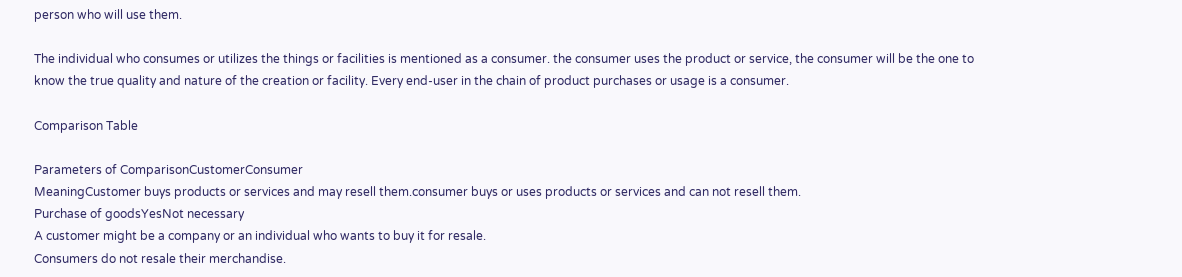person who will use them.

The individual who consumes or utilizes the things or facilities is mentioned as a consumer. the consumer uses the product or service, the consumer will be the one to know the true quality and nature of the creation or facility. Every end-user in the chain of product purchases or usage is a consumer.

Comparison Table

Parameters of ComparisonCustomerConsumer
MeaningCustomer buys products or services and may resell them.consumer buys or uses products or services and can not resell them.
Purchase of goodsYesNot necessary
A customer might be a company or an individual who wants to buy it for resale.
Consumers do not resale their merchandise.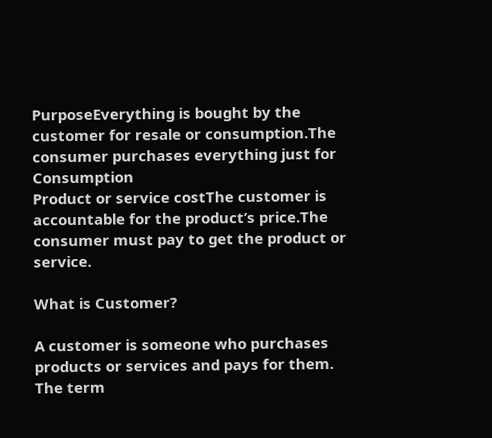PurposeEverything is bought by the customer for resale or consumption.The consumer purchases everything just for Consumption
Product or service costThe customer is accountable for the product’s price.The consumer must pay to get the product or service.

What is Customer?

A customer is someone who purchases products or services and pays for them. The term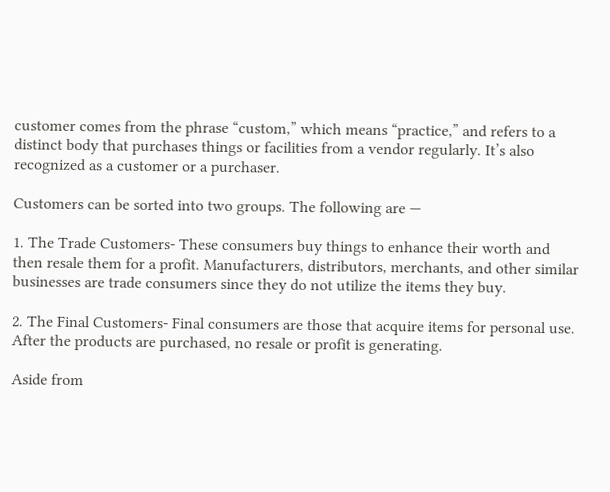customer comes from the phrase “custom,” which means “practice,” and refers to a distinct body that purchases things or facilities from a vendor regularly. It’s also recognized as a customer or a purchaser.

Customers can be sorted into two groups. The following are —

1. The Trade Customers- These consumers buy things to enhance their worth and then resale them for a profit. Manufacturers, distributors, merchants, and other similar businesses are trade consumers since they do not utilize the items they buy.

2. The Final Customers- Final consumers are those that acquire items for personal use. After the products are purchased, no resale or profit is generating.

Aside from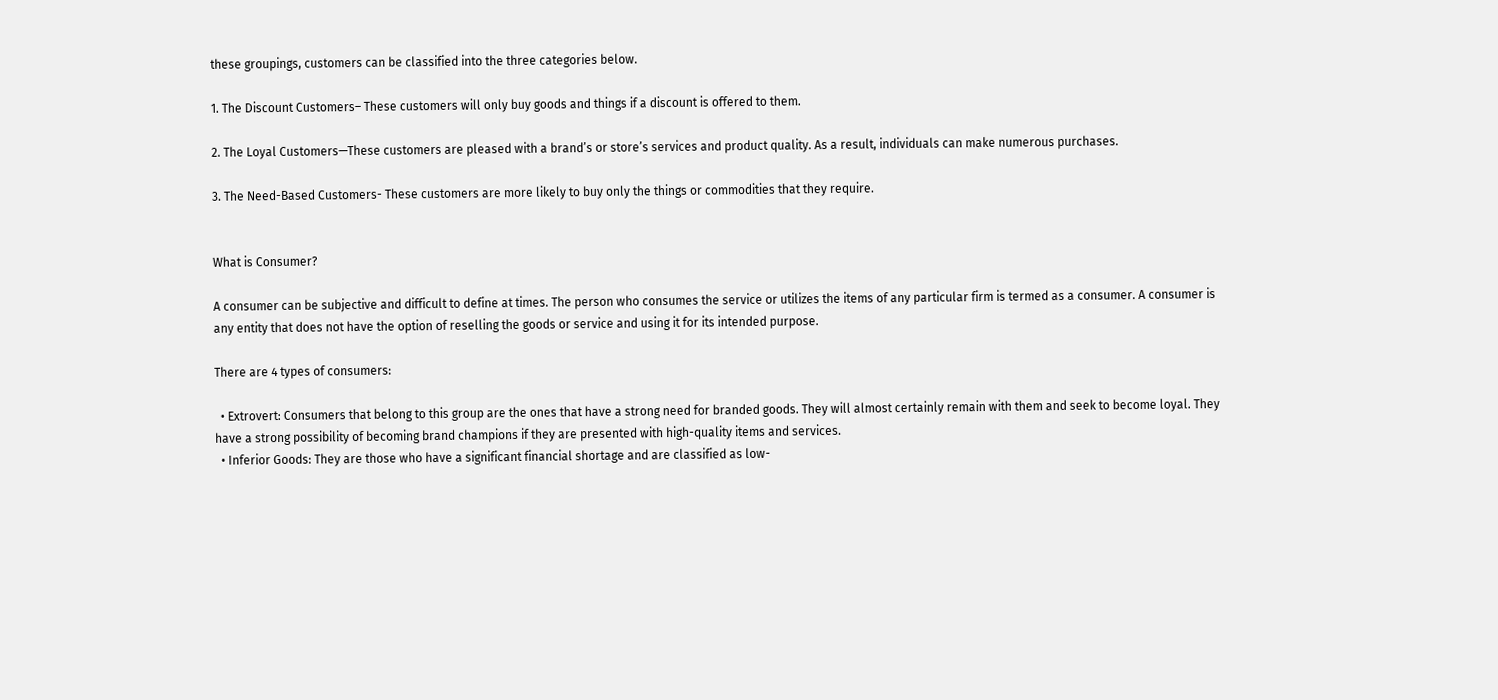these groupings, customers can be classified into the three categories below.

1. The Discount Customers– These customers will only buy goods and things if a discount is offered to them.

2. The Loyal Customers—These customers are pleased with a brand’s or store’s services and product quality. As a result, individuals can make numerous purchases.

3. The Need-Based Customers- These customers are more likely to buy only the things or commodities that they require.


What is Consumer?

A consumer can be subjective and difficult to define at times. The person who consumes the service or utilizes the items of any particular firm is termed as a consumer. A consumer is any entity that does not have the option of reselling the goods or service and using it for its intended purpose.

There are 4 types of consumers:

  • Extrovert: Consumers that belong to this group are the ones that have a strong need for branded goods. They will almost certainly remain with them and seek to become loyal. They have a strong possibility of becoming brand champions if they are presented with high-quality items and services.
  • Inferior Goods: They are those who have a significant financial shortage and are classified as low-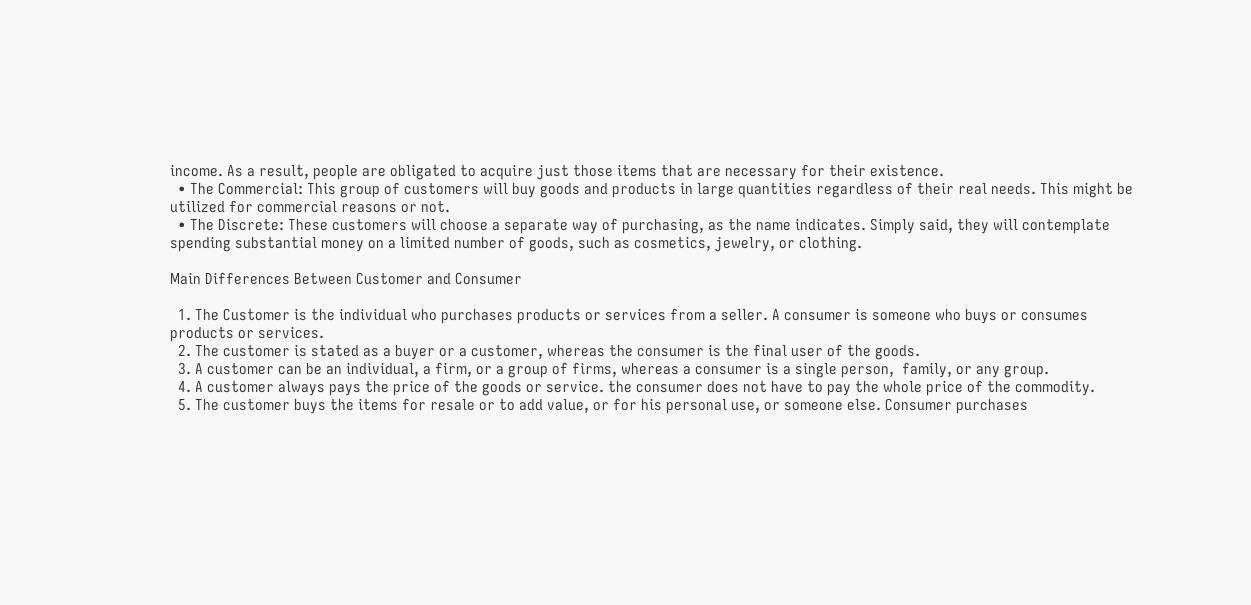income. As a result, people are obligated to acquire just those items that are necessary for their existence.
  • The Commercial: This group of customers will buy goods and products in large quantities regardless of their real needs. This might be utilized for commercial reasons or not.
  • The Discrete: These customers will choose a separate way of purchasing, as the name indicates. Simply said, they will contemplate spending substantial money on a limited number of goods, such as cosmetics, jewelry, or clothing.

Main Differences Between Customer and Consumer

  1. The Customer is the individual who purchases products or services from a seller. A consumer is someone who buys or consumes products or services.
  2. The customer is stated as a buyer or a customer, whereas the consumer is the final user of the goods.
  3. A customer can be an individual, a firm, or a group of firms, whereas a consumer is a single person,  family, or any group.
  4. A customer always pays the price of the goods or service. the consumer does not have to pay the whole price of the commodity.
  5. The customer buys the items for resale or to add value, or for his personal use, or someone else. Consumer purchases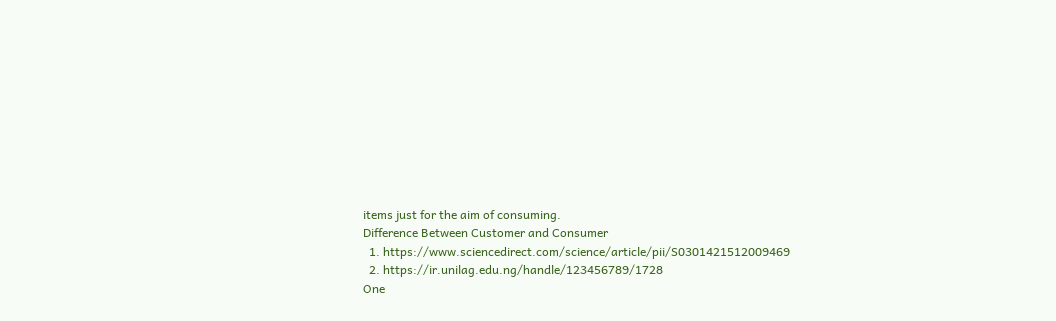items just for the aim of consuming.
Difference Between Customer and Consumer
  1. https://www.sciencedirect.com/science/article/pii/S0301421512009469
  2. https://ir.unilag.edu.ng/handle/123456789/1728
One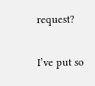request?

I’ve put so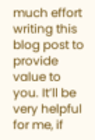much effort writing this blog post to provide value to you. It’ll be very helpful for me, if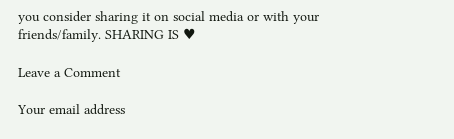you consider sharing it on social media or with your friends/family. SHARING IS ♥

Leave a Comment

Your email address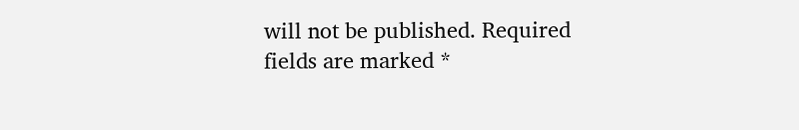will not be published. Required fields are marked *